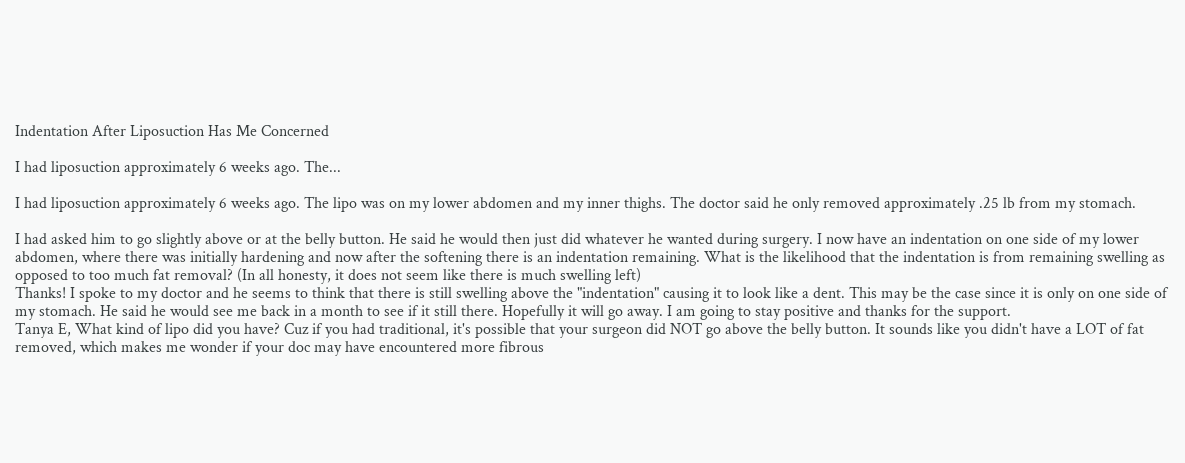Indentation After Liposuction Has Me Concerned

I had liposuction approximately 6 weeks ago. The...

I had liposuction approximately 6 weeks ago. The lipo was on my lower abdomen and my inner thighs. The doctor said he only removed approximately .25 lb from my stomach.

I had asked him to go slightly above or at the belly button. He said he would then just did whatever he wanted during surgery. I now have an indentation on one side of my lower abdomen, where there was initially hardening and now after the softening there is an indentation remaining. What is the likelihood that the indentation is from remaining swelling as opposed to too much fat removal? (In all honesty, it does not seem like there is much swelling left)
Thanks! I spoke to my doctor and he seems to think that there is still swelling above the "indentation" causing it to look like a dent. This may be the case since it is only on one side of my stomach. He said he would see me back in a month to see if it still there. Hopefully it will go away. I am going to stay positive and thanks for the support.
Tanya E, What kind of lipo did you have? Cuz if you had traditional, it's possible that your surgeon did NOT go above the belly button. It sounds like you didn't have a LOT of fat removed, which makes me wonder if your doc may have encountered more fibrous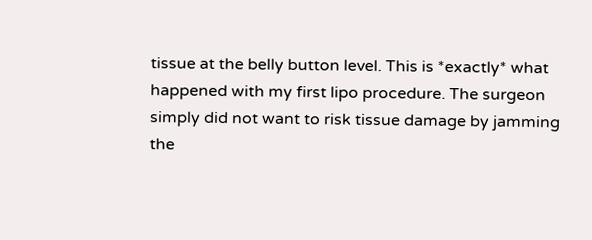tissue at the belly button level. This is *exactly* what happened with my first lipo procedure. The surgeon simply did not want to risk tissue damage by jamming the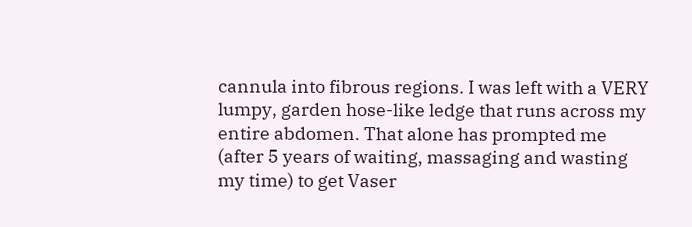cannula into fibrous regions. I was left with a VERY lumpy, garden hose-like ledge that runs across my entire abdomen. That alone has prompted me (after 5 years of waiting, massaging and wasting my time) to get Vaser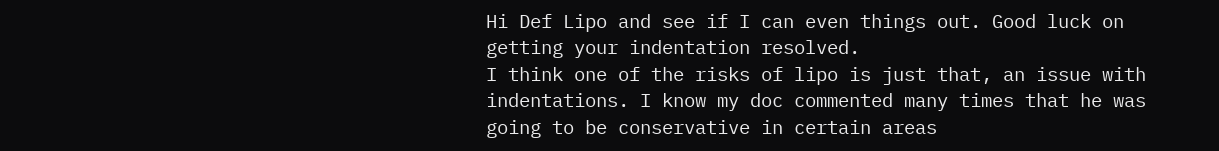Hi Def Lipo and see if I can even things out. Good luck on getting your indentation resolved.
I think one of the risks of lipo is just that, an issue with indentations. I know my doc commented many times that he was going to be conservative in certain areas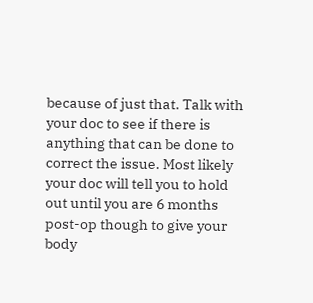because of just that. Talk with your doc to see if there is anything that can be done to correct the issue. Most likely your doc will tell you to hold out until you are 6 months post-op though to give your body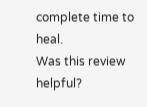complete time to heal.
Was this review helpful?